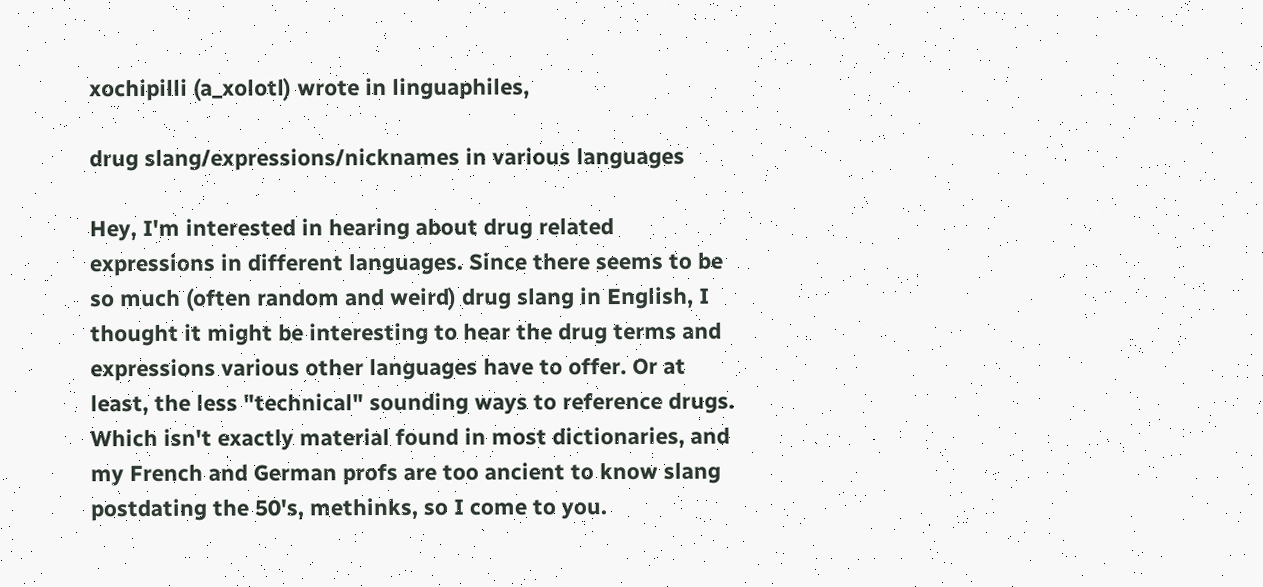xochipilli (a_xolotl) wrote in linguaphiles,

drug slang/expressions/nicknames in various languages

Hey, I'm interested in hearing about drug related expressions in different languages. Since there seems to be so much (often random and weird) drug slang in English, I thought it might be interesting to hear the drug terms and expressions various other languages have to offer. Or at least, the less "technical" sounding ways to reference drugs. Which isn't exactly material found in most dictionaries, and my French and German profs are too ancient to know slang postdating the 50's, methinks, so I come to you.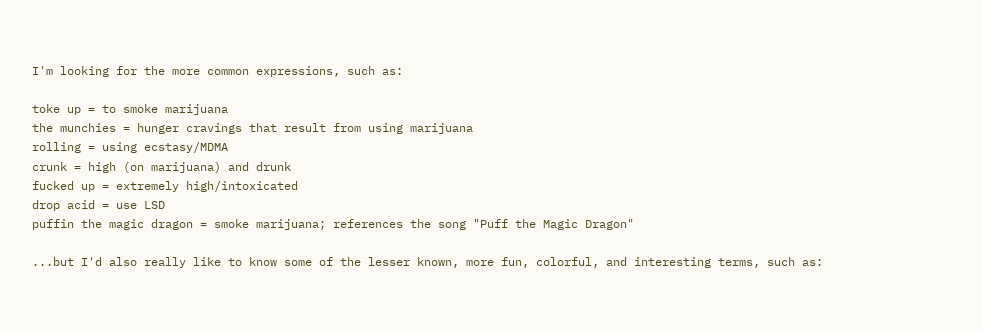I'm looking for the more common expressions, such as:

toke up = to smoke marijuana
the munchies = hunger cravings that result from using marijuana
rolling = using ecstasy/MDMA
crunk = high (on marijuana) and drunk
fucked up = extremely high/intoxicated
drop acid = use LSD
puffin the magic dragon = smoke marijuana; references the song "Puff the Magic Dragon"

...but I'd also really like to know some of the lesser known, more fun, colorful, and interesting terms, such as: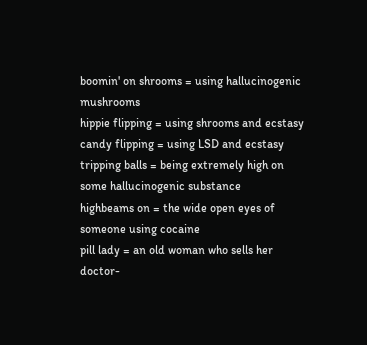boomin' on shrooms = using hallucinogenic mushrooms
hippie flipping = using shrooms and ecstasy
candy flipping = using LSD and ecstasy
tripping balls = being extremely high on some hallucinogenic substance
highbeams on = the wide open eyes of someone using cocaine
pill lady = an old woman who sells her doctor-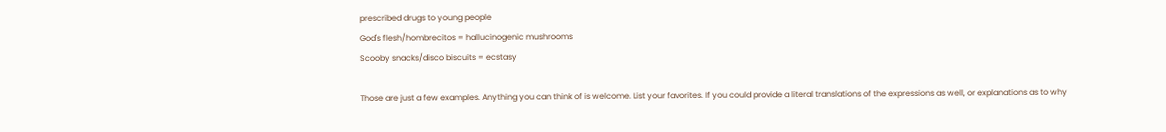prescribed drugs to young people
God's flesh/hombrecitos = hallucinogenic mushrooms
Scooby snacks/disco biscuits = ecstasy

Those are just a few examples. Anything you can think of is welcome. List your favorites. If you could provide a literal translations of the expressions as well, or explanations as to why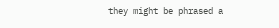they might be phrased a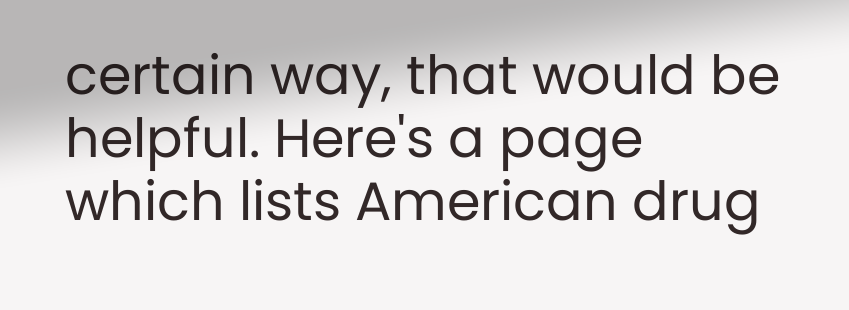certain way, that would be helpful. Here's a page which lists American drug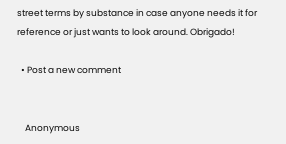street terms by substance in case anyone needs it for reference or just wants to look around. Obrigado!

  • Post a new comment


    Anonymous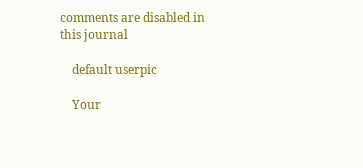comments are disabled in this journal

    default userpic

    Your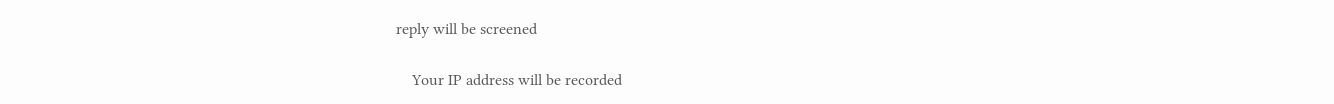reply will be screened

    Your IP address will be recorded